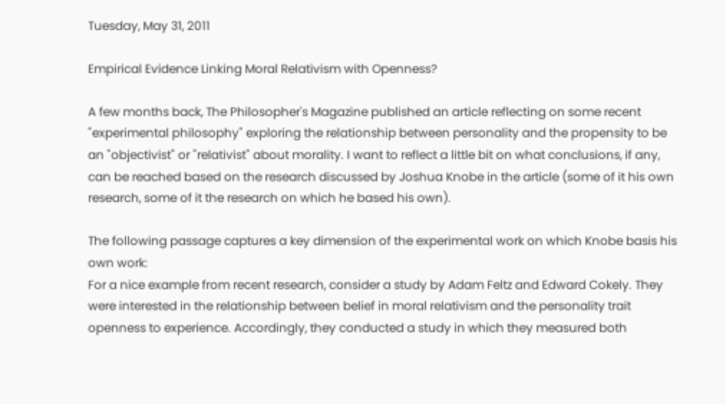Tuesday, May 31, 2011

Empirical Evidence Linking Moral Relativism with Openness?

A few months back, The Philosopher's Magazine published an article reflecting on some recent "experimental philosophy" exploring the relationship between personality and the propensity to be an "objectivist" or "relativist" about morality. I want to reflect a little bit on what conclusions, if any, can be reached based on the research discussed by Joshua Knobe in the article (some of it his own research, some of it the research on which he based his own).

The following passage captures a key dimension of the experimental work on which Knobe basis his own work:
For a nice example from recent research, consider a study by Adam Feltz and Edward Cokely. They were interested in the relationship between belief in moral relativism and the personality trait openness to experience. Accordingly, they conducted a study in which they measured both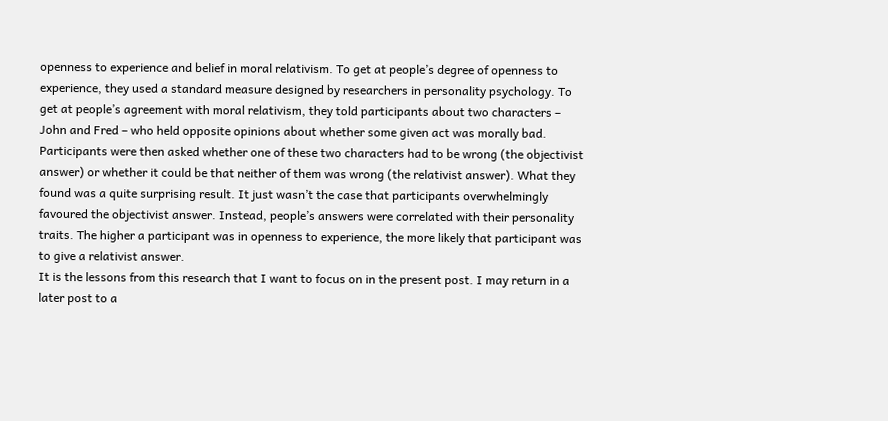openness to experience and belief in moral relativism. To get at people’s degree of openness to experience, they used a standard measure designed by researchers in personality psychology. To get at people’s agreement with moral relativism, they told participants about two characters – John and Fred – who held opposite opinions about whether some given act was morally bad. Participants were then asked whether one of these two characters had to be wrong (the objectivist answer) or whether it could be that neither of them was wrong (the relativist answer). What they found was a quite surprising result. It just wasn’t the case that participants overwhelmingly favoured the objectivist answer. Instead, people’s answers were correlated with their personality traits. The higher a participant was in openness to experience, the more likely that participant was to give a relativist answer.
It is the lessons from this research that I want to focus on in the present post. I may return in a later post to a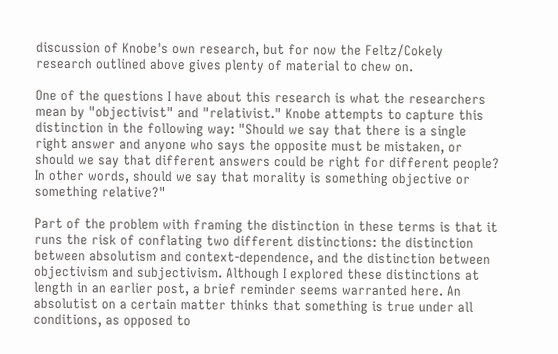discussion of Knobe's own research, but for now the Feltz/Cokely research outlined above gives plenty of material to chew on.

One of the questions I have about this research is what the researchers mean by "objectivist" and "relativist." Knobe attempts to capture this distinction in the following way: "Should we say that there is a single right answer and anyone who says the opposite must be mistaken, or should we say that different answers could be right for different people? In other words, should we say that morality is something objective or something relative?"

Part of the problem with framing the distinction in these terms is that it runs the risk of conflating two different distinctions: the distinction between absolutism and context-dependence, and the distinction between objectivism and subjectivism. Although I explored these distinctions at length in an earlier post, a brief reminder seems warranted here. An absolutist on a certain matter thinks that something is true under all conditions, as opposed to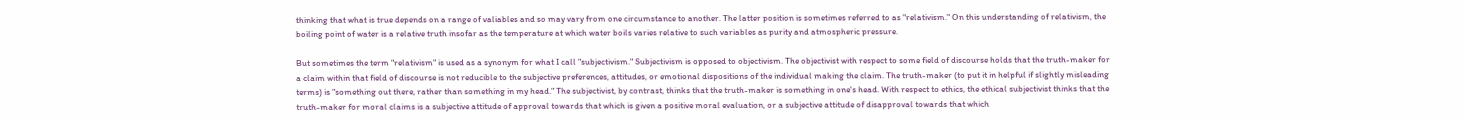thinking that what is true depends on a range of valiables and so may vary from one circumstance to another. The latter position is sometimes referred to as "relativism." On this understanding of relativism, the boiling point of water is a relative truth insofar as the temperature at which water boils varies relative to such variables as purity and atmospheric pressure.

But sometimes the term "relativism" is used as a synonym for what I call "subjectivism." Subjectivism is opposed to objectivism. The objectivist with respect to some field of discourse holds that the truth-maker for a claim within that field of discourse is not reducible to the subjective preferences, attitudes, or emotional dispositions of the individual making the claim. The truth-maker (to put it in helpful if slightly misleading terms) is "something out there, rather than something in my head." The subjectivist, by contrast, thinks that the truth-maker is something in one's head. With respect to ethics, the ethical subjectivist thinks that the truth-maker for moral claims is a subjective attitude of approval towards that which is given a positive moral evaluation, or a subjective attitude of disapproval towards that which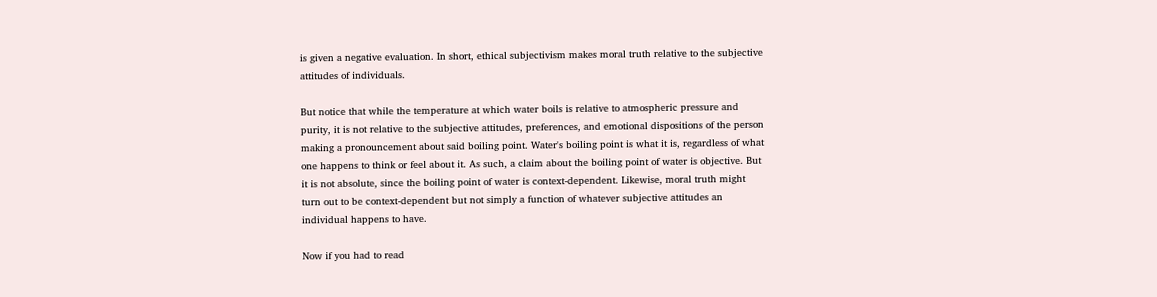is given a negative evaluation. In short, ethical subjectivism makes moral truth relative to the subjective attitudes of individuals.

But notice that while the temperature at which water boils is relative to atmospheric pressure and purity, it is not relative to the subjective attitudes, preferences, and emotional dispositions of the person making a pronouncement about said boiling point. Water's boiling point is what it is, regardless of what one happens to think or feel about it. As such, a claim about the boiling point of water is objective. But it is not absolute, since the boiling point of water is context-dependent. Likewise, moral truth might turn out to be context-dependent but not simply a function of whatever subjective attitudes an individual happens to have.

Now if you had to read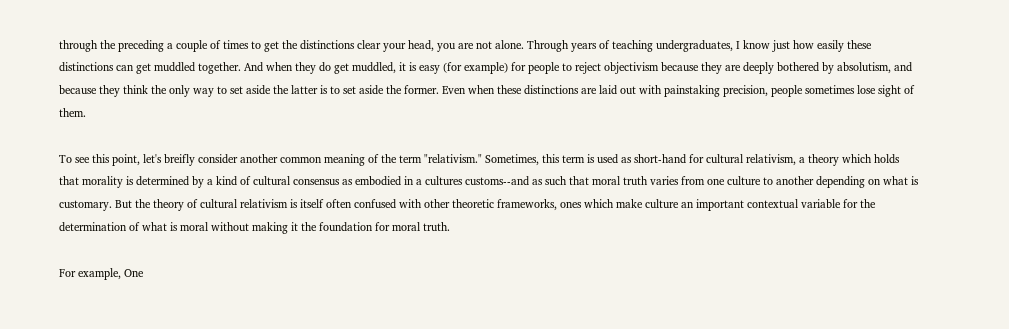through the preceding a couple of times to get the distinctions clear your head, you are not alone. Through years of teaching undergraduates, I know just how easily these distinctions can get muddled together. And when they do get muddled, it is easy (for example) for people to reject objectivism because they are deeply bothered by absolutism, and because they think the only way to set aside the latter is to set aside the former. Even when these distinctions are laid out with painstaking precision, people sometimes lose sight of them.

To see this point, let's breifly consider another common meaning of the term "relativism." Sometimes, this term is used as short-hand for cultural relativism, a theory which holds that morality is determined by a kind of cultural consensus as embodied in a cultures customs--and as such that moral truth varies from one culture to another depending on what is customary. But the theory of cultural relativism is itself often confused with other theoretic frameworks, ones which make culture an important contextual variable for the determination of what is moral without making it the foundation for moral truth.

For example, One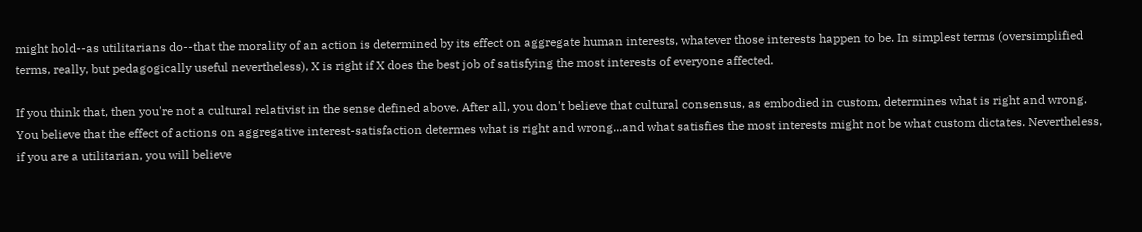might hold--as utilitarians do--that the morality of an action is determined by its effect on aggregate human interests, whatever those interests happen to be. In simplest terms (oversimplified terms, really, but pedagogically useful nevertheless), X is right if X does the best job of satisfying the most interests of everyone affected.

If you think that, then you're not a cultural relativist in the sense defined above. After all, you don't believe that cultural consensus, as embodied in custom, determines what is right and wrong. You believe that the effect of actions on aggregative interest-satisfaction determes what is right and wrong...and what satisfies the most interests might not be what custom dictates. Nevertheless, if you are a utilitarian, you will believe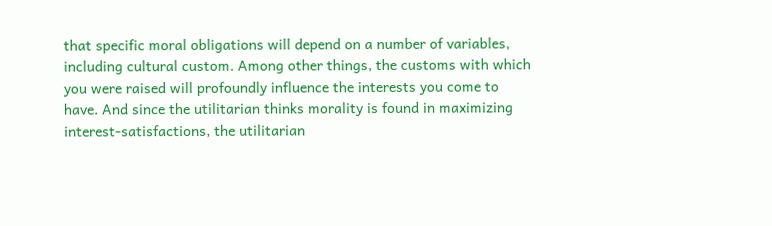that specific moral obligations will depend on a number of variables, including cultural custom. Among other things, the customs with which you were raised will profoundly influence the interests you come to have. And since the utilitarian thinks morality is found in maximizing interest-satisfactions, the utilitarian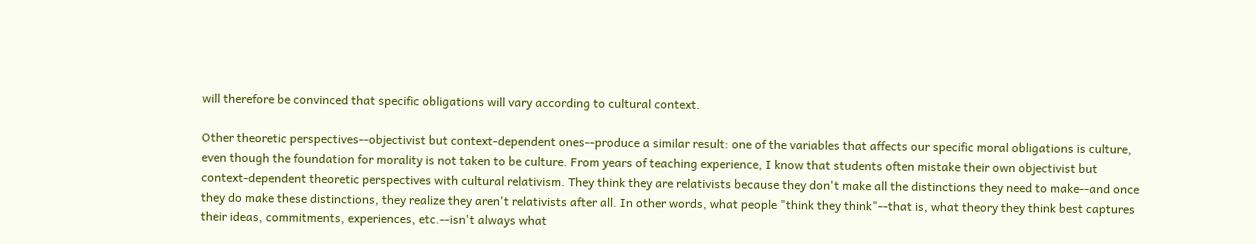will therefore be convinced that specific obligations will vary according to cultural context.

Other theoretic perspectives--objectivist but context-dependent ones--produce a similar result: one of the variables that affects our specific moral obligations is culture, even though the foundation for morality is not taken to be culture. From years of teaching experience, I know that students often mistake their own objectivist but context-dependent theoretic perspectives with cultural relativism. They think they are relativists because they don't make all the distinctions they need to make--and once they do make these distinctions, they realize they aren't relativists after all. In other words, what people "think they think"--that is, what theory they think best captures their ideas, commitments, experiences, etc.--isn't always what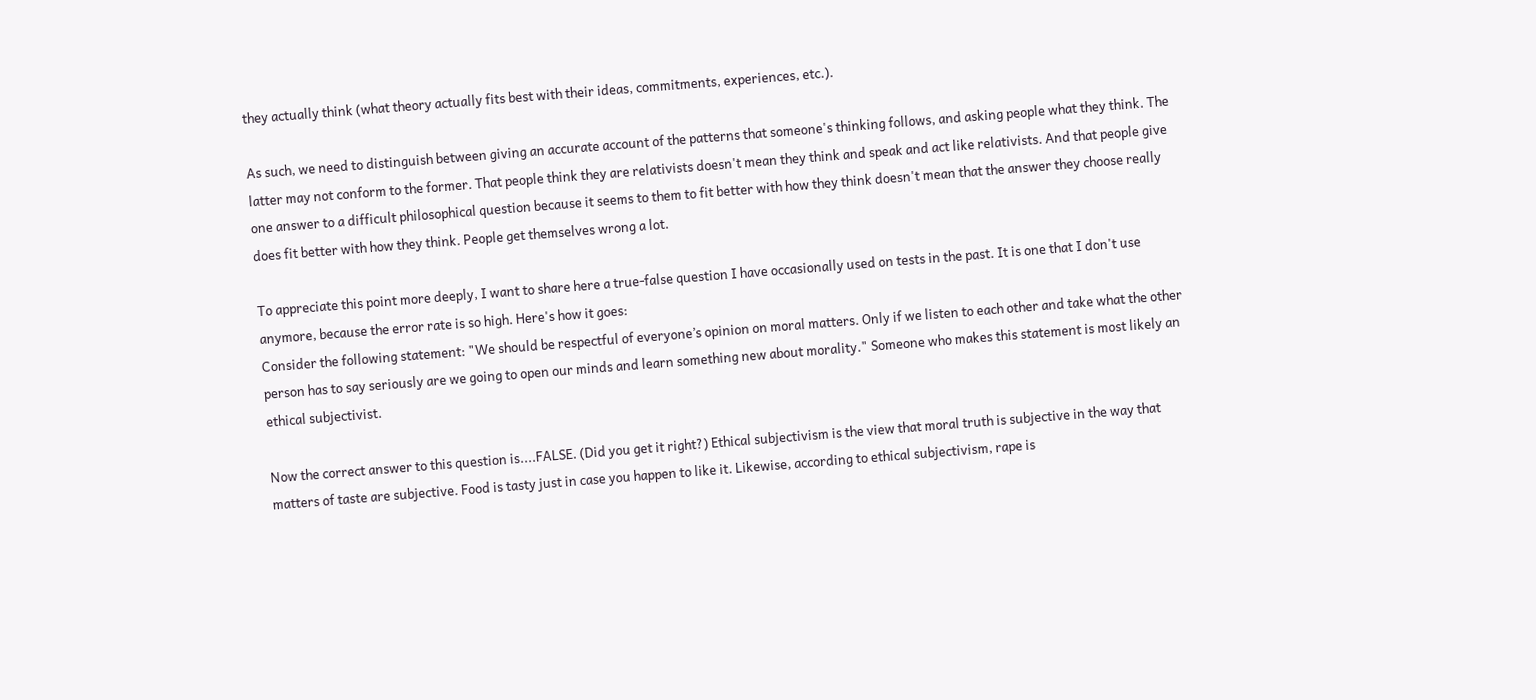they actually think (what theory actually fits best with their ideas, commitments, experiences, etc.).

As such, we need to distinguish between giving an accurate account of the patterns that someone's thinking follows, and asking people what they think. The latter may not conform to the former. That people think they are relativists doesn't mean they think and speak and act like relativists. And that people give one answer to a difficult philosophical question because it seems to them to fit better with how they think doesn't mean that the answer they choose really does fit better with how they think. People get themselves wrong a lot.

To appreciate this point more deeply, I want to share here a true-false question I have occasionally used on tests in the past. It is one that I don't use anymore, because the error rate is so high. Here's how it goes:
Consider the following statement: "We should be respectful of everyone’s opinion on moral matters. Only if we listen to each other and take what the other person has to say seriously are we going to open our minds and learn something new about morality." Someone who makes this statement is most likely an ethical subjectivist.

Now the correct answer to this question is....FALSE. (Did you get it right?) Ethical subjectivism is the view that moral truth is subjective in the way that matters of taste are subjective. Food is tasty just in case you happen to like it. Likewise, according to ethical subjectivism, rape is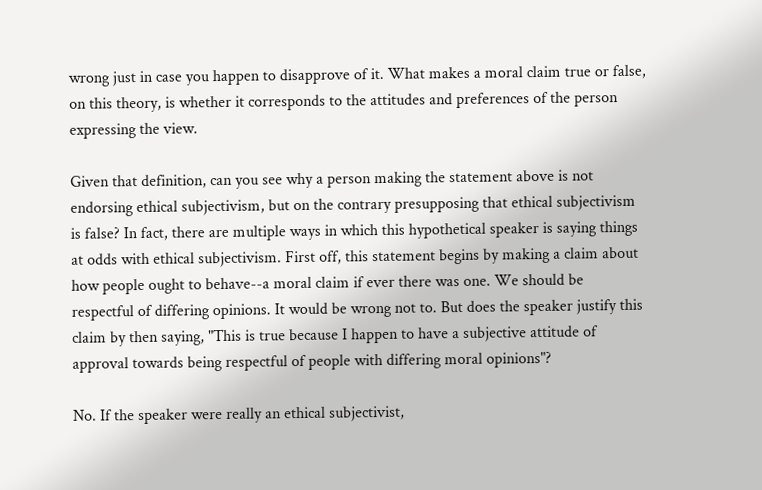wrong just in case you happen to disapprove of it. What makes a moral claim true or false, on this theory, is whether it corresponds to the attitudes and preferences of the person expressing the view.

Given that definition, can you see why a person making the statement above is not endorsing ethical subjectivism, but on the contrary presupposing that ethical subjectivism is false? In fact, there are multiple ways in which this hypothetical speaker is saying things at odds with ethical subjectivism. First off, this statement begins by making a claim about how people ought to behave--a moral claim if ever there was one. We should be respectful of differing opinions. It would be wrong not to. But does the speaker justify this claim by then saying, "This is true because I happen to have a subjective attitude of approval towards being respectful of people with differing moral opinions"?

No. If the speaker were really an ethical subjectivist,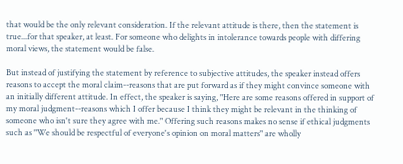that would be the only relevant consideration. If the relevant attitude is there, then the statement is true...for that speaker, at least. For someone who delights in intolerance towards people with differing moral views, the statement would be false.

But instead of justifying the statement by reference to subjective attitudes, the speaker instead offers reasons to accept the moral claim--reasons that are put forward as if they might convince someone with an initially different attitude. In effect, the speaker is saying, "Here are some reasons offered in support of my moral judgment--reasons which I offer because I think they might be relevant in the thinking of someone who isn't sure they agree with me." Offering such reasons makes no sense if ethical judgments such as "We should be respectful of everyone's opinion on moral matters" are wholly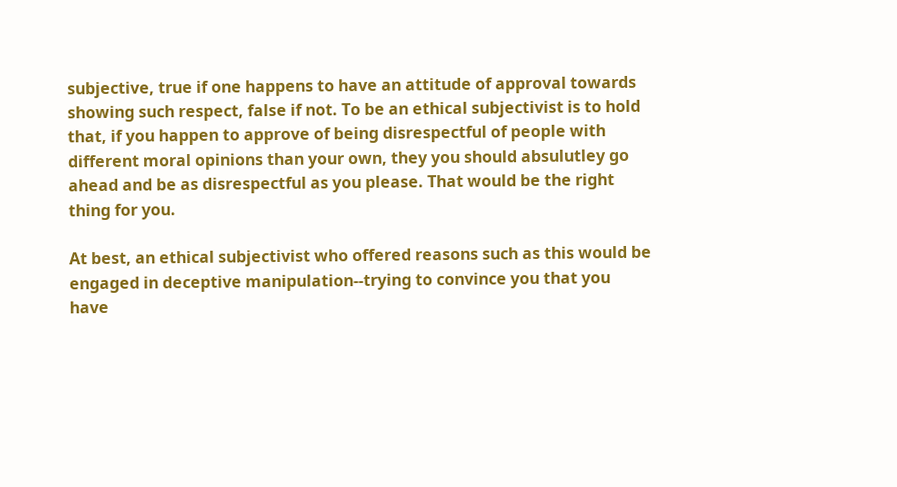subjective, true if one happens to have an attitude of approval towards showing such respect, false if not. To be an ethical subjectivist is to hold that, if you happen to approve of being disrespectful of people with different moral opinions than your own, they you should absulutley go ahead and be as disrespectful as you please. That would be the right thing for you.

At best, an ethical subjectivist who offered reasons such as this would be engaged in deceptive manipulation--trying to convince you that you have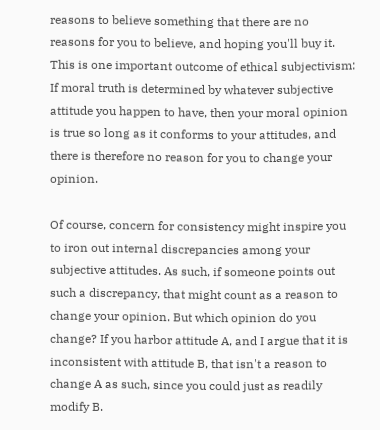reasons to believe something that there are no reasons for you to believe, and hoping you'll buy it. This is one important outcome of ethical subjectivism: If moral truth is determined by whatever subjective attitude you happen to have, then your moral opinion is true so long as it conforms to your attitudes, and there is therefore no reason for you to change your opinion.

Of course, concern for consistency might inspire you to iron out internal discrepancies among your subjective attitudes. As such, if someone points out such a discrepancy, that might count as a reason to change your opinion. But which opinion do you change? If you harbor attitude A, and I argue that it is inconsistent with attitude B, that isn't a reason to change A as such, since you could just as readily modify B.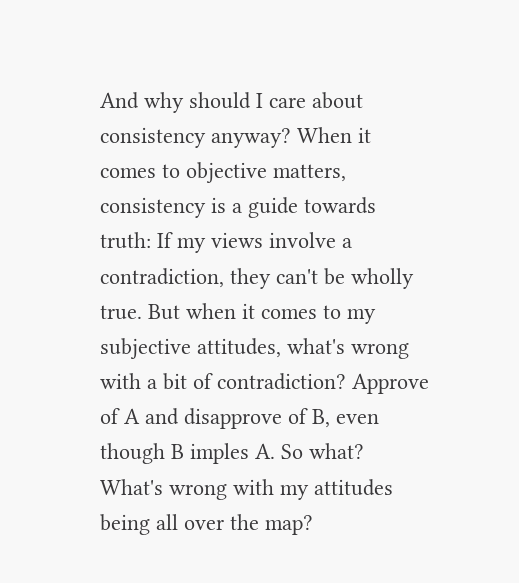And why should I care about consistency anyway? When it comes to objective matters, consistency is a guide towards truth: If my views involve a contradiction, they can't be wholly true. But when it comes to my subjective attitudes, what's wrong with a bit of contradiction? Approve of A and disapprove of B, even though B imples A. So what? What's wrong with my attitudes being all over the map?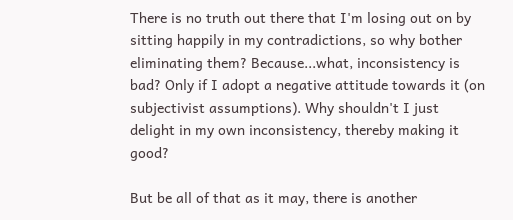There is no truth out there that I'm losing out on by sitting happily in my contradictions, so why bother eliminating them? Because...what, inconsistency is bad? Only if I adopt a negative attitude towards it (on subjectivist assumptions). Why shouldn't I just delight in my own inconsistency, thereby making it good?

But be all of that as it may, there is another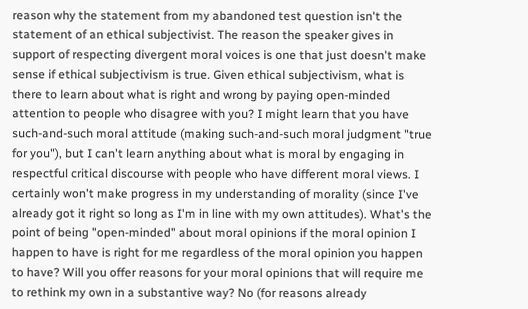reason why the statement from my abandoned test question isn't the statement of an ethical subjectivist. The reason the speaker gives in support of respecting divergent moral voices is one that just doesn't make sense if ethical subjectivism is true. Given ethical subjectivism, what is there to learn about what is right and wrong by paying open-minded attention to people who disagree with you? I might learn that you have such-and-such moral attitude (making such-and-such moral judgment "true for you"), but I can't learn anything about what is moral by engaging in respectful critical discourse with people who have different moral views. I certainly won't make progress in my understanding of morality (since I've already got it right so long as I'm in line with my own attitudes). What's the point of being "open-minded" about moral opinions if the moral opinion I happen to have is right for me regardless of the moral opinion you happen to have? Will you offer reasons for your moral opinions that will require me to rethink my own in a substantive way? No (for reasons already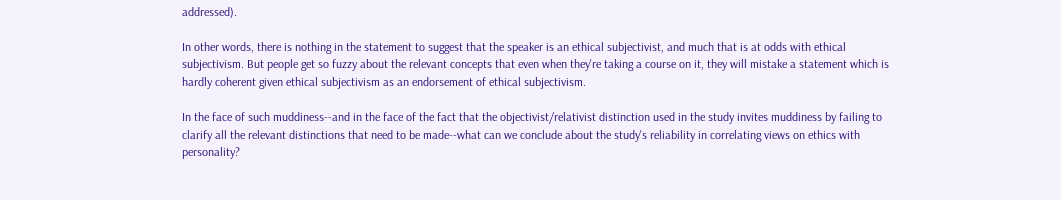addressed).

In other words, there is nothing in the statement to suggest that the speaker is an ethical subjectivist, and much that is at odds with ethical subjectivism. But people get so fuzzy about the relevant concepts that even when they're taking a course on it, they will mistake a statement which is hardly coherent given ethical subjectivism as an endorsement of ethical subjectivism.

In the face of such muddiness--and in the face of the fact that the objectivist/relativist distinction used in the study invites muddiness by failing to clarify all the relevant distinctions that need to be made--what can we conclude about the study's reliability in correlating views on ethics with personality?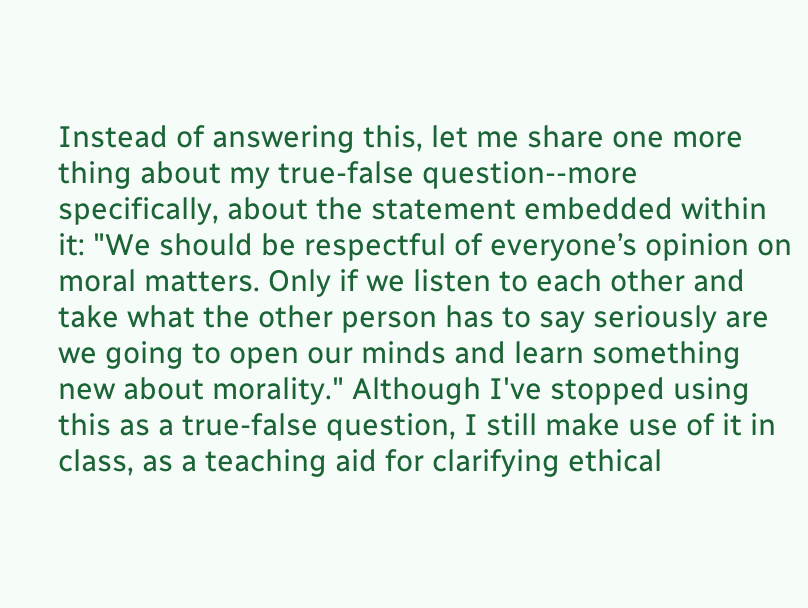Instead of answering this, let me share one more thing about my true-false question--more specifically, about the statement embedded within it: "We should be respectful of everyone’s opinion on moral matters. Only if we listen to each other and take what the other person has to say seriously are we going to open our minds and learn something new about morality." Although I've stopped using this as a true-false question, I still make use of it in class, as a teaching aid for clarifying ethical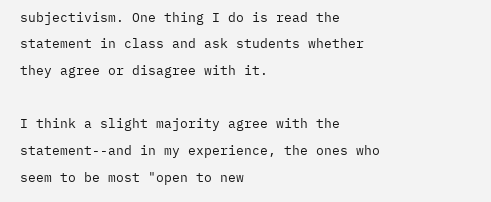subjectivism. One thing I do is read the statement in class and ask students whether they agree or disagree with it.

I think a slight majority agree with the statement--and in my experience, the ones who seem to be most "open to new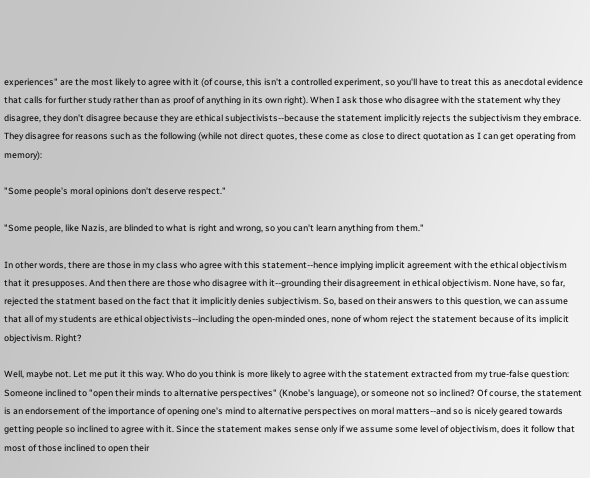experiences" are the most likely to agree with it (of course, this isn't a controlled experiment, so you'll have to treat this as anecdotal evidence that calls for further study rather than as proof of anything in its own right). When I ask those who disagree with the statement why they disagree, they don't disagree because they are ethical subjectivists--because the statement implicitly rejects the subjectivism they embrace. They disagree for reasons such as the following (while not direct quotes, these come as close to direct quotation as I can get operating from memory):

"Some people's moral opinions don't deserve respect."

"Some people, like Nazis, are blinded to what is right and wrong, so you can't learn anything from them."

In other words, there are those in my class who agree with this statement--hence implying implicit agreement with the ethical objectivism that it presupposes. And then there are those who disagree with it--grounding their disagreement in ethical objectivism. None have, so far, rejected the statment based on the fact that it implicitly denies subjectivism. So, based on their answers to this question, we can assume that all of my students are ethical objectivists--including the open-minded ones, none of whom reject the statement because of its implicit objectivism. Right?

Well, maybe not. Let me put it this way. Who do you think is more likely to agree with the statement extracted from my true-false question: Someone inclined to "open their minds to alternative perspectives" (Knobe's language), or someone not so inclined? Of course, the statement is an endorsement of the importance of opening one's mind to alternative perspectives on moral matters--and so is nicely geared towards getting people so inclined to agree with it. Since the statement makes sense only if we assume some level of objectivism, does it follow that most of those inclined to open their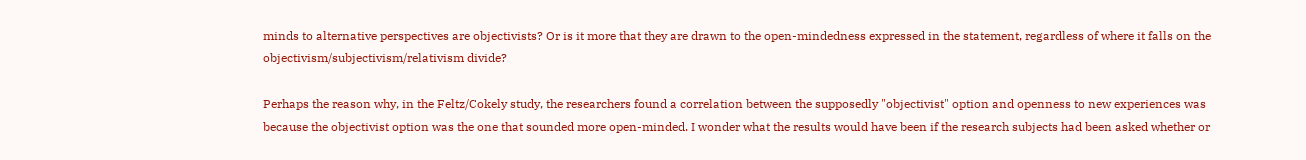minds to alternative perspectives are objectivists? Or is it more that they are drawn to the open-mindedness expressed in the statement, regardless of where it falls on the objectivism/subjectivism/relativism divide?

Perhaps the reason why, in the Feltz/Cokely study, the researchers found a correlation between the supposedly "objectivist" option and openness to new experiences was because the objectivist option was the one that sounded more open-minded. I wonder what the results would have been if the research subjects had been asked whether or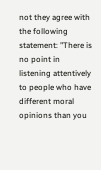not they agree with the following statement: "There is no point in listening attentively to people who have different moral opinions than you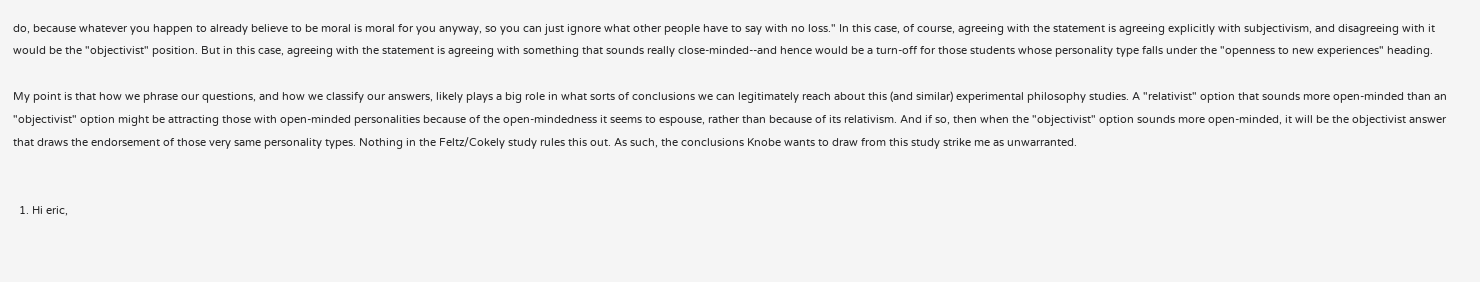do, because whatever you happen to already believe to be moral is moral for you anyway, so you can just ignore what other people have to say with no loss." In this case, of course, agreeing with the statement is agreeing explicitly with subjectivism, and disagreeing with it would be the "objectivist" position. But in this case, agreeing with the statement is agreeing with something that sounds really close-minded--and hence would be a turn-off for those students whose personality type falls under the "openness to new experiences" heading.

My point is that how we phrase our questions, and how we classify our answers, likely plays a big role in what sorts of conclusions we can legitimately reach about this (and similar) experimental philosophy studies. A "relativist" option that sounds more open-minded than an "objectivist" option might be attracting those with open-minded personalities because of the open-mindedness it seems to espouse, rather than because of its relativism. And if so, then when the "objectivist" option sounds more open-minded, it will be the objectivist answer that draws the endorsement of those very same personality types. Nothing in the Feltz/Cokely study rules this out. As such, the conclusions Knobe wants to draw from this study strike me as unwarranted.


  1. Hi eric,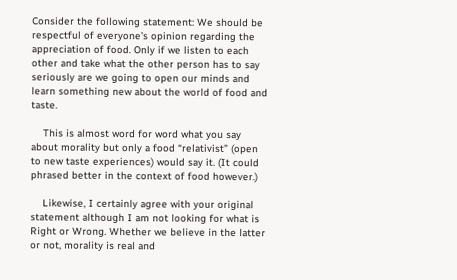Consider the following statement: We should be respectful of everyone’s opinion regarding the appreciation of food. Only if we listen to each other and take what the other person has to say seriously are we going to open our minds and learn something new about the world of food and taste.

    This is almost word for word what you say about morality but only a food “relativist” (open to new taste experiences) would say it. (It could phrased better in the context of food however.)

    Likewise, I certainly agree with your original statement although I am not looking for what is Right or Wrong. Whether we believe in the latter or not, morality is real and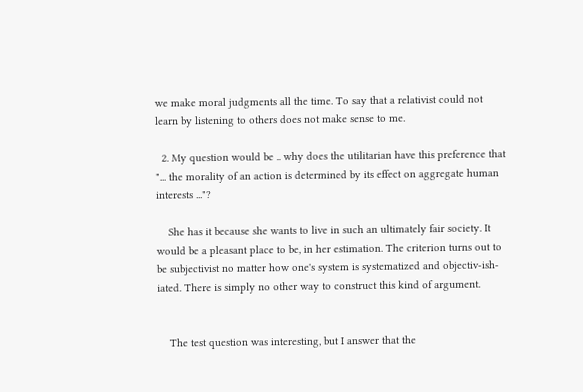we make moral judgments all the time. To say that a relativist could not learn by listening to others does not make sense to me.

  2. My question would be .. why does the utilitarian have this preference that "... the morality of an action is determined by its effect on aggregate human interests ..."?

    She has it because she wants to live in such an ultimately fair society. It would be a pleasant place to be, in her estimation. The criterion turns out to be subjectivist no matter how one's system is systematized and objectiv-ish-iated. There is simply no other way to construct this kind of argument.


    The test question was interesting, but I answer that the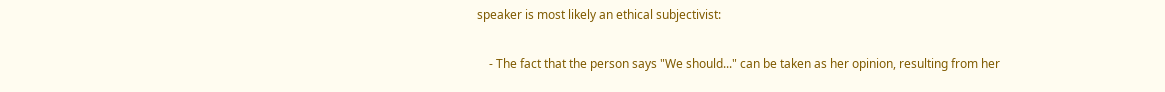speaker is most likely an ethical subjectivist:

    - The fact that the person says "We should..." can be taken as her opinion, resulting from her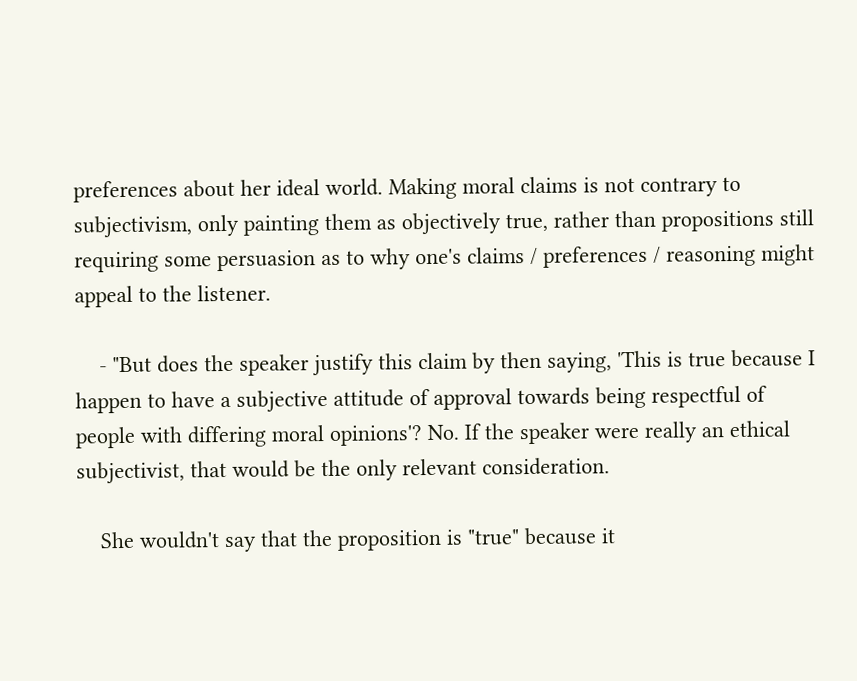preferences about her ideal world. Making moral claims is not contrary to subjectivism, only painting them as objectively true, rather than propositions still requiring some persuasion as to why one's claims / preferences / reasoning might appeal to the listener.

    - "But does the speaker justify this claim by then saying, 'This is true because I happen to have a subjective attitude of approval towards being respectful of people with differing moral opinions'? No. If the speaker were really an ethical subjectivist, that would be the only relevant consideration.

    She wouldn't say that the proposition is "true" because it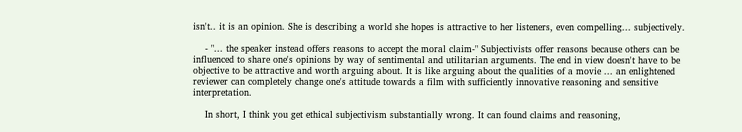isn't.. it is an opinion. She is describing a world she hopes is attractive to her listeners, even compelling... subjectively.

    - "... the speaker instead offers reasons to accept the moral claim-" Subjectivists offer reasons because others can be influenced to share one's opinions by way of sentimental and utilitarian arguments. The end in view doesn't have to be objective to be attractive and worth arguing about. It is like arguing about the qualities of a movie ... an enlightened reviewer can completely change one's attitude towards a film with sufficiently innovative reasoning and sensitive interpretation.

    In short, I think you get ethical subjectivism substantially wrong. It can found claims and reasoning,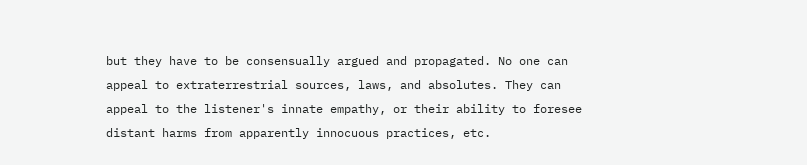but they have to be consensually argued and propagated. No one can appeal to extraterrestrial sources, laws, and absolutes. They can appeal to the listener's innate empathy, or their ability to foresee distant harms from apparently innocuous practices, etc.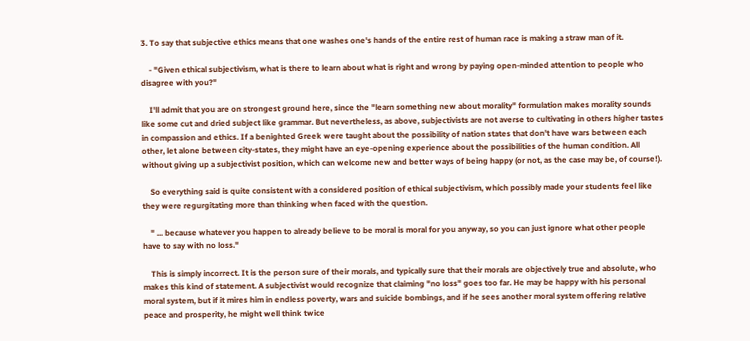3. To say that subjective ethics means that one washes one's hands of the entire rest of human race is making a straw man of it.

    - "Given ethical subjectivism, what is there to learn about what is right and wrong by paying open-minded attention to people who disagree with you?"

    I'll admit that you are on strongest ground here, since the "learn something new about morality" formulation makes morality sounds like some cut and dried subject like grammar. But nevertheless, as above, subjectivists are not averse to cultivating in others higher tastes in compassion and ethics. If a benighted Greek were taught about the possibility of nation states that don't have wars between each other, let alone between city-states, they might have an eye-opening experience about the possibilities of the human condition. All without giving up a subjectivist position, which can welcome new and better ways of being happy (or not, as the case may be, of course!).

    So everything said is quite consistent with a considered position of ethical subjectivism, which possibly made your students feel like they were regurgitating more than thinking when faced with the question.

    " ... because whatever you happen to already believe to be moral is moral for you anyway, so you can just ignore what other people have to say with no loss."

    This is simply incorrect. It is the person sure of their morals, and typically sure that their morals are objectively true and absolute, who makes this kind of statement. A subjectivist would recognize that claiming "no loss" goes too far. He may be happy with his personal moral system, but if it mires him in endless poverty, wars and suicide bombings, and if he sees another moral system offering relative peace and prosperity, he might well think twice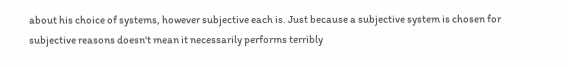about his choice of systems, however subjective each is. Just because a subjective system is chosen for subjective reasons doesn't mean it necessarily performs terribly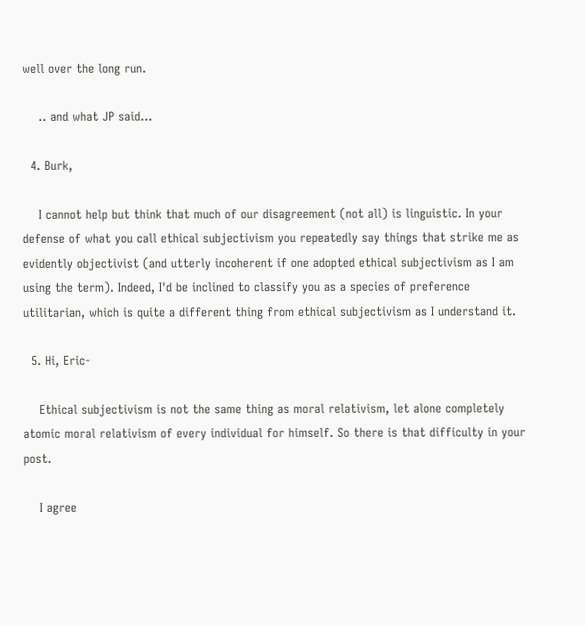well over the long run.

    .. and what JP said...

  4. Burk,

    I cannot help but think that much of our disagreement (not all) is linguistic. In your defense of what you call ethical subjectivism you repeatedly say things that strike me as evidently objectivist (and utterly incoherent if one adopted ethical subjectivism as I am using the term). Indeed, I'd be inclined to classify you as a species of preference utilitarian, which is quite a different thing from ethical subjectivism as I understand it.

  5. Hi, Eric-

    Ethical subjectivism is not the same thing as moral relativism, let alone completely atomic moral relativism of every individual for himself. So there is that difficulty in your post.

    I agree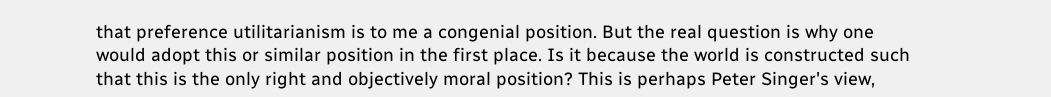that preference utilitarianism is to me a congenial position. But the real question is why one would adopt this or similar position in the first place. Is it because the world is constructed such that this is the only right and objectively moral position? This is perhaps Peter Singer's view,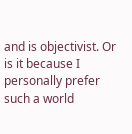and is objectivist. Or is it because I personally prefer such a world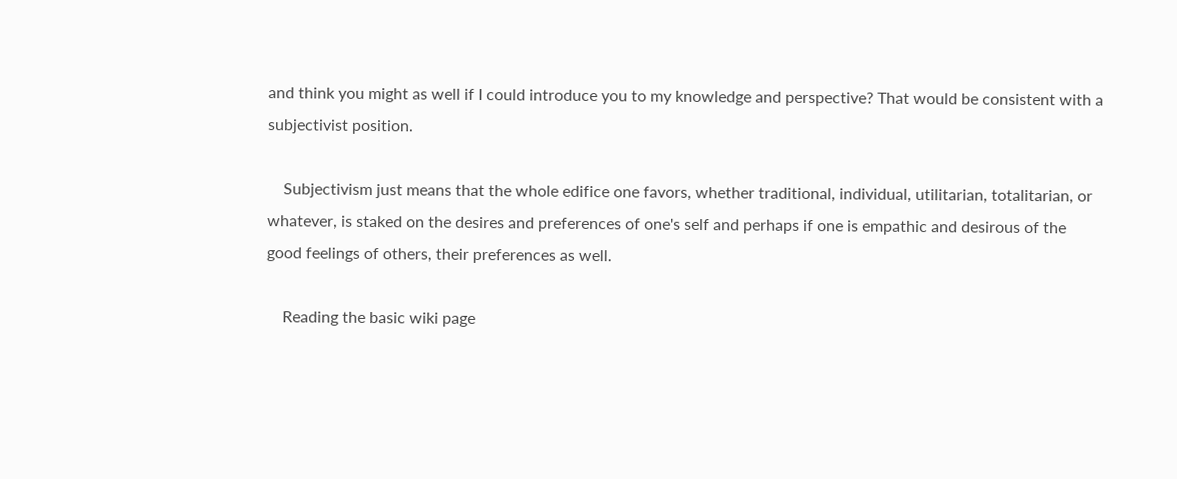and think you might as well if I could introduce you to my knowledge and perspective? That would be consistent with a subjectivist position.

    Subjectivism just means that the whole edifice one favors, whether traditional, individual, utilitarian, totalitarian, or whatever, is staked on the desires and preferences of one's self and perhaps if one is empathic and desirous of the good feelings of others, their preferences as well.

    Reading the basic wiki page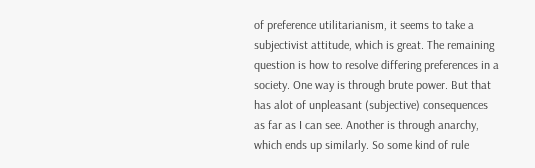of preference utilitarianism, it seems to take a subjectivist attitude, which is great. The remaining question is how to resolve differing preferences in a society. One way is through brute power. But that has alot of unpleasant (subjective) consequences as far as I can see. Another is through anarchy, which ends up similarly. So some kind of rule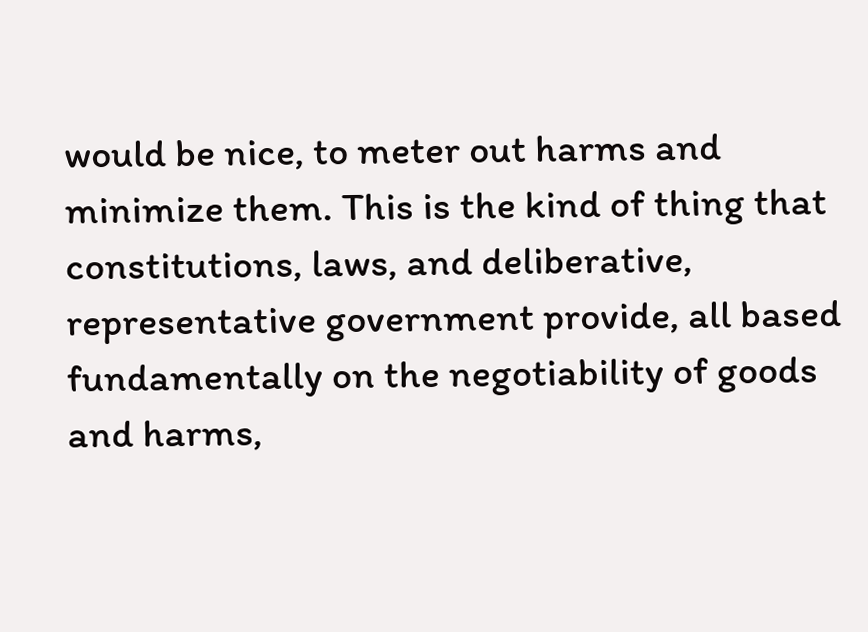would be nice, to meter out harms and minimize them. This is the kind of thing that constitutions, laws, and deliberative, representative government provide, all based fundamentally on the negotiability of goods and harms,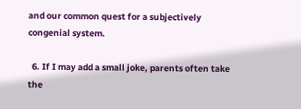and our common quest for a subjectively congenial system.

  6. If I may add a small joke, parents often take the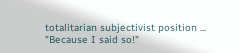totalitarian subjectivist position ... "Because I said so!"